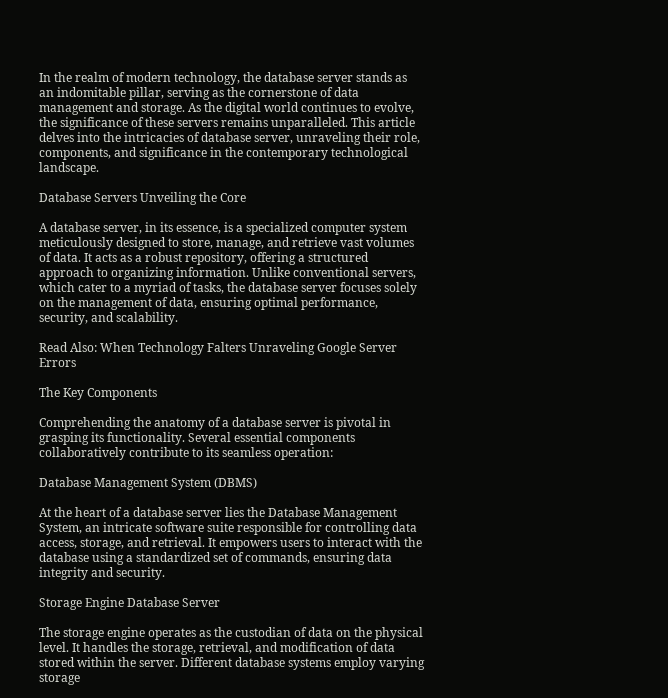In the realm of modern technology, the database server stands as an indomitable pillar, serving as the cornerstone of data management and storage. As the digital world continues to evolve, the significance of these servers remains unparalleled. This article delves into the intricacies of database server, unraveling their role, components, and significance in the contemporary technological landscape.

Database Servers Unveiling the Core

A database server, in its essence, is a specialized computer system meticulously designed to store, manage, and retrieve vast volumes of data. It acts as a robust repository, offering a structured approach to organizing information. Unlike conventional servers, which cater to a myriad of tasks, the database server focuses solely on the management of data, ensuring optimal performance, security, and scalability.

Read Also: When Technology Falters Unraveling Google Server Errors

The Key Components

Comprehending the anatomy of a database server is pivotal in grasping its functionality. Several essential components collaboratively contribute to its seamless operation:

Database Management System (DBMS)

At the heart of a database server lies the Database Management System, an intricate software suite responsible for controlling data access, storage, and retrieval. It empowers users to interact with the database using a standardized set of commands, ensuring data integrity and security.

Storage Engine Database Server

The storage engine operates as the custodian of data on the physical level. It handles the storage, retrieval, and modification of data stored within the server. Different database systems employ varying storage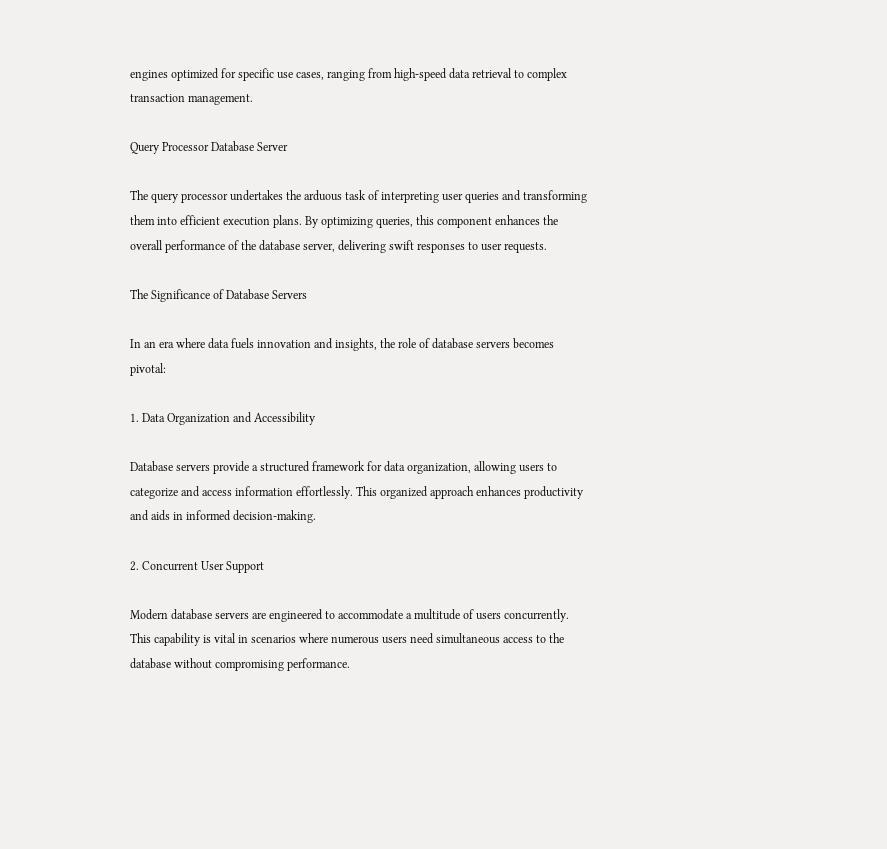engines optimized for specific use cases, ranging from high-speed data retrieval to complex transaction management.

Query Processor Database Server

The query processor undertakes the arduous task of interpreting user queries and transforming them into efficient execution plans. By optimizing queries, this component enhances the overall performance of the database server, delivering swift responses to user requests.

The Significance of Database Servers

In an era where data fuels innovation and insights, the role of database servers becomes pivotal:

1. Data Organization and Accessibility

Database servers provide a structured framework for data organization, allowing users to categorize and access information effortlessly. This organized approach enhances productivity and aids in informed decision-making.

2. Concurrent User Support

Modern database servers are engineered to accommodate a multitude of users concurrently. This capability is vital in scenarios where numerous users need simultaneous access to the database without compromising performance.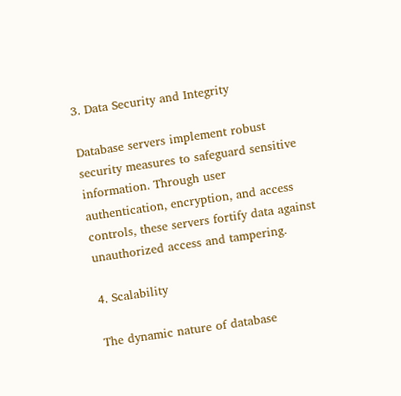3. Data Security and Integrity

Database servers implement robust security measures to safeguard sensitive information. Through user authentication, encryption, and access controls, these servers fortify data against unauthorized access and tampering.

4. Scalability

The dynamic nature of database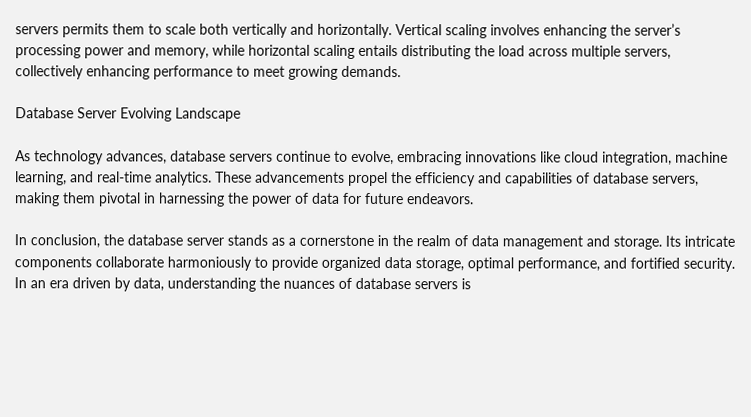servers permits them to scale both vertically and horizontally. Vertical scaling involves enhancing the server’s processing power and memory, while horizontal scaling entails distributing the load across multiple servers, collectively enhancing performance to meet growing demands.

Database Server Evolving Landscape

As technology advances, database servers continue to evolve, embracing innovations like cloud integration, machine learning, and real-time analytics. These advancements propel the efficiency and capabilities of database servers, making them pivotal in harnessing the power of data for future endeavors.

In conclusion, the database server stands as a cornerstone in the realm of data management and storage. Its intricate components collaborate harmoniously to provide organized data storage, optimal performance, and fortified security. In an era driven by data, understanding the nuances of database servers is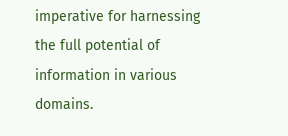imperative for harnessing the full potential of information in various domains.